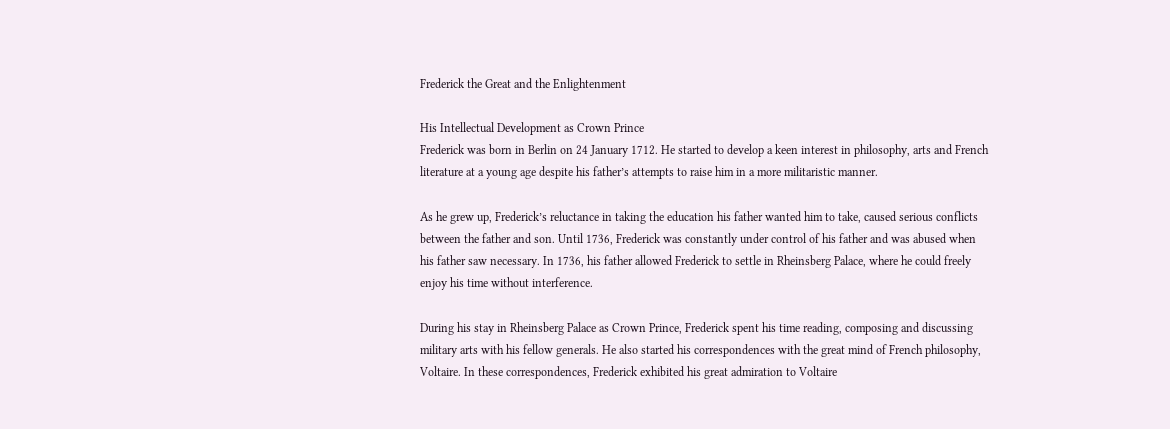Frederick the Great and the Enlightenment

His Intellectual Development as Crown Prince
Frederick was born in Berlin on 24 January 1712. He started to develop a keen interest in philosophy, arts and French literature at a young age despite his father’s attempts to raise him in a more militaristic manner.

As he grew up, Frederick’s reluctance in taking the education his father wanted him to take, caused serious conflicts between the father and son. Until 1736, Frederick was constantly under control of his father and was abused when his father saw necessary. In 1736, his father allowed Frederick to settle in Rheinsberg Palace, where he could freely enjoy his time without interference.

During his stay in Rheinsberg Palace as Crown Prince, Frederick spent his time reading, composing and discussing military arts with his fellow generals. He also started his correspondences with the great mind of French philosophy, Voltaire. In these correspondences, Frederick exhibited his great admiration to Voltaire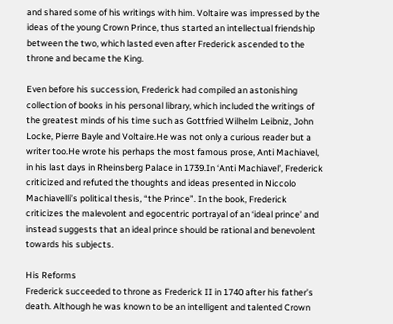and shared some of his writings with him. Voltaire was impressed by the ideas of the young Crown Prince, thus started an intellectual friendship between the two, which lasted even after Frederick ascended to the throne and became the King.

Even before his succession, Frederick had compiled an astonishing collection of books in his personal library, which included the writings of the greatest minds of his time such as Gottfried Wilhelm Leibniz, John Locke, Pierre Bayle and Voltaire.He was not only a curious reader but a writer too.He wrote his perhaps the most famous prose, Anti Machiavel, in his last days in Rheinsberg Palace in 1739.In ‘Anti Machiavel’, Frederick criticized and refuted the thoughts and ideas presented in Niccolo Machiavelli’s political thesis, “the Prince”. In the book, Frederick criticizes the malevolent and egocentric portrayal of an ‘ideal prince’ and instead suggests that an ideal prince should be rational and benevolent towards his subjects.

His Reforms
Frederick succeeded to throne as Frederick II in 1740 after his father’s death. Although he was known to be an intelligent and talented Crown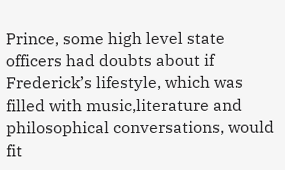Prince, some high level state officers had doubts about if Frederick’s lifestyle, which was filled with music,literature and philosophical conversations, would fit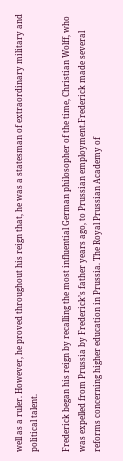well as a ruler. However, he proved throughout his reign that, he was a statesman of extraordinary military and political talent.

Frederick began his reign by recalling the most influential German philosopher of the time, Christian Wolff, who was expelled from Prussia by Frederick’s father years ago, to Prussian employment.Frederick made several reforms concerning higher education in Prussia. The Royal Prussian Academy of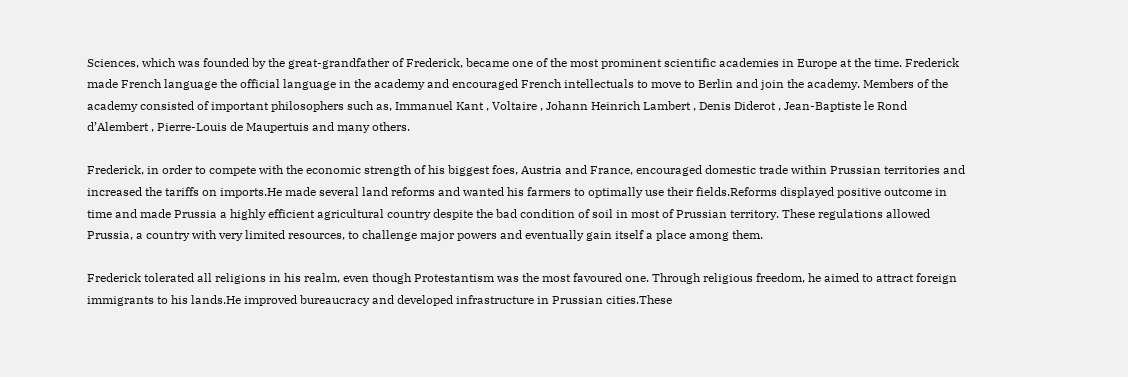Sciences, which was founded by the great-grandfather of Frederick, became one of the most prominent scientific academies in Europe at the time. Frederick made French language the official language in the academy and encouraged French intellectuals to move to Berlin and join the academy. Members of the academy consisted of important philosophers such as, Immanuel Kant , Voltaire , Johann Heinrich Lambert , Denis Diderot , Jean-Baptiste le Rond d’Alembert , Pierre-Louis de Maupertuis and many others.

Frederick, in order to compete with the economic strength of his biggest foes, Austria and France, encouraged domestic trade within Prussian territories and increased the tariffs on imports.He made several land reforms and wanted his farmers to optimally use their fields.Reforms displayed positive outcome in time and made Prussia a highly efficient agricultural country despite the bad condition of soil in most of Prussian territory. These regulations allowed Prussia, a country with very limited resources, to challenge major powers and eventually gain itself a place among them.

Frederick tolerated all religions in his realm, even though Protestantism was the most favoured one. Through religious freedom, he aimed to attract foreign immigrants to his lands.He improved bureaucracy and developed infrastructure in Prussian cities.These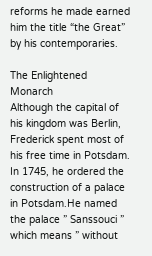reforms he made earned him the title “the Great” by his contemporaries.

The Enlightened Monarch
Although the capital of his kingdom was Berlin, Frederick spent most of his free time in Potsdam. In 1745, he ordered the construction of a palace in Potsdam.He named the palace ” Sanssouci ” which means ” without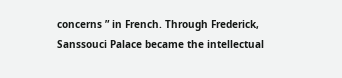concerns ” in French. Through Frederick, Sanssouci Palace became the intellectual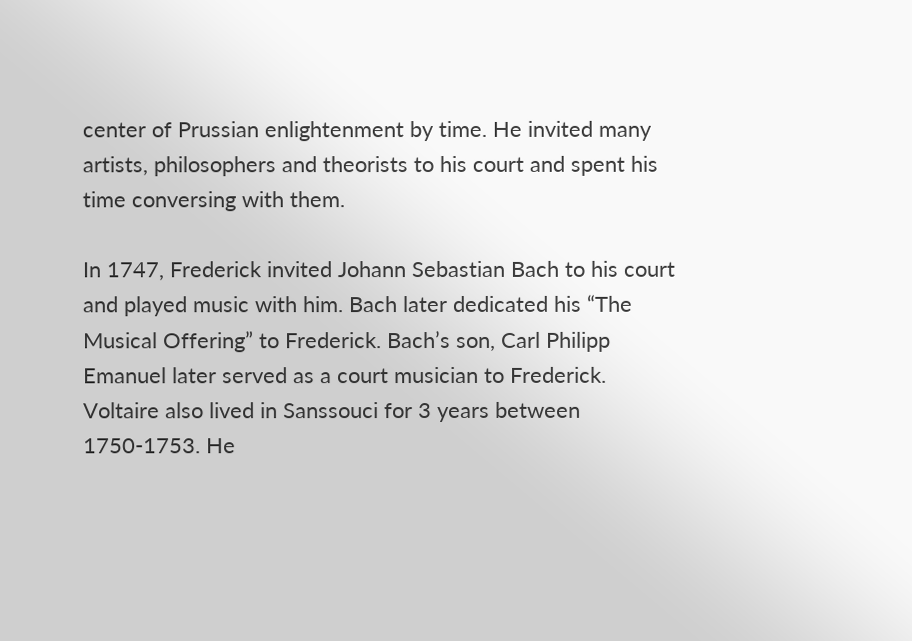center of Prussian enlightenment by time. He invited many artists, philosophers and theorists to his court and spent his time conversing with them.

In 1747, Frederick invited Johann Sebastian Bach to his court and played music with him. Bach later dedicated his “The Musical Offering” to Frederick. Bach’s son, Carl Philipp Emanuel later served as a court musician to Frederick.
Voltaire also lived in Sanssouci for 3 years between 1750-1753. He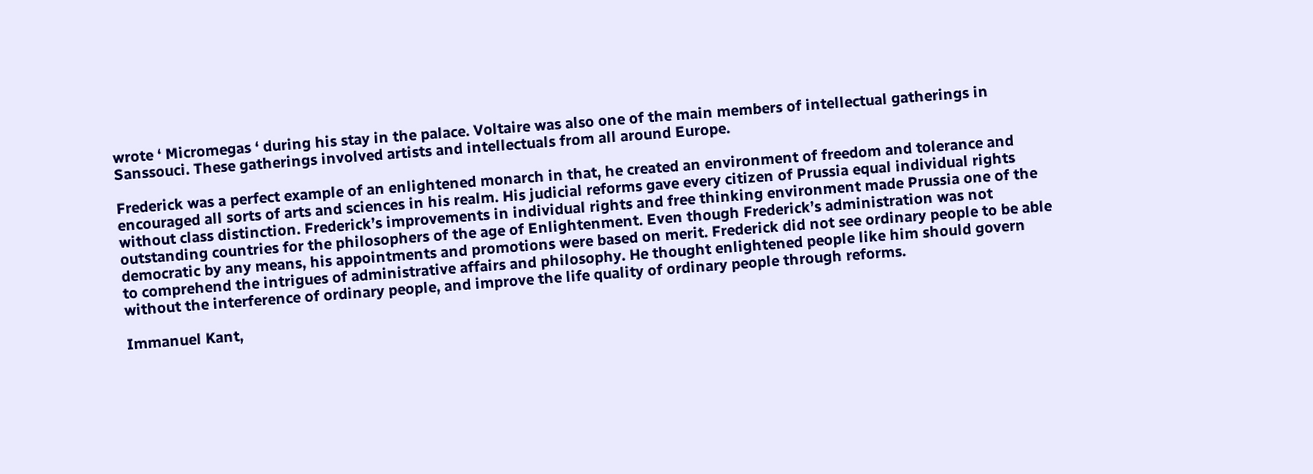wrote ‘ Micromegas ‘ during his stay in the palace. Voltaire was also one of the main members of intellectual gatherings in Sanssouci. These gatherings involved artists and intellectuals from all around Europe.

Frederick was a perfect example of an enlightened monarch in that, he created an environment of freedom and tolerance and encouraged all sorts of arts and sciences in his realm. His judicial reforms gave every citizen of Prussia equal individual rights without class distinction. Frederick’s improvements in individual rights and free thinking environment made Prussia one of the outstanding countries for the philosophers of the age of Enlightenment. Even though Frederick’s administration was not democratic by any means, his appointments and promotions were based on merit. Frederick did not see ordinary people to be able to comprehend the intrigues of administrative affairs and philosophy. He thought enlightened people like him should govern without the interference of ordinary people, and improve the life quality of ordinary people through reforms.

Immanuel Kant,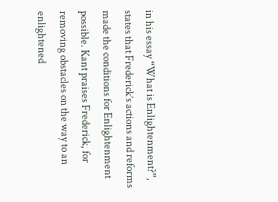in his essay “What is Enlightenment?”, states that Frederick’s actions and reforms made the conditions for Enlightenment possible. Kant praises Frederick, for removing obstacles on the way to an enlightened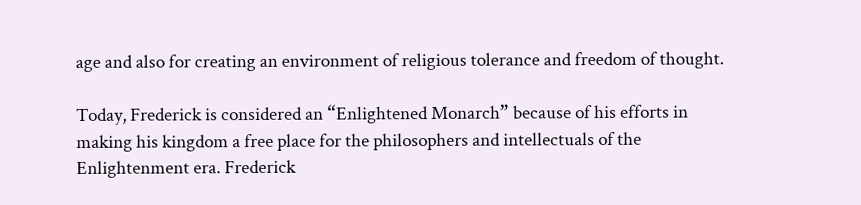age and also for creating an environment of religious tolerance and freedom of thought.

Today, Frederick is considered an “Enlightened Monarch” because of his efforts in making his kingdom a free place for the philosophers and intellectuals of the Enlightenment era. Frederick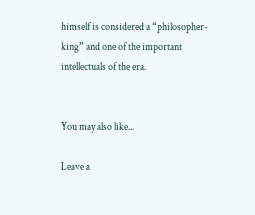himself is considered a “philosopher-king” and one of the important intellectuals of the era.


You may also like...

Leave a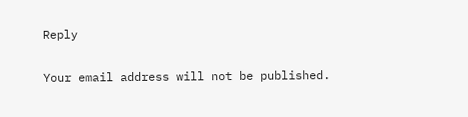Reply

Your email address will not be published.